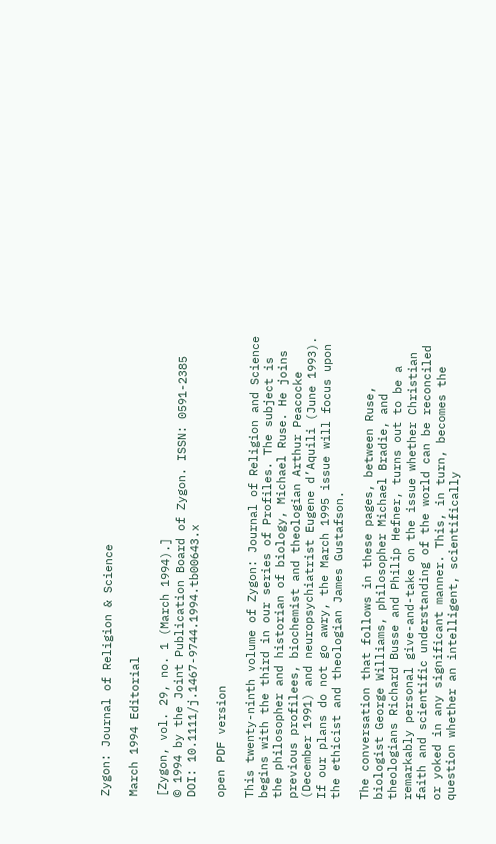Zygon: Journal of Religion & Science

March 1994 Editorial

[Zygon, vol. 29, no. 1 (March 1994).]
© 1994 by the Joint Publication Board of Zygon. ISSN: 0591-2385
DOI: 10.1111/j.1467-9744.1994.tb00643.x

open PDF version

This twenty-ninth volume of Zygon: Journal of Religion and Science begins with the third in our series of Profiles. The subject is the philosopher and historian of biology, Michael Ruse. He joins previous profilees, biochemist and theologian Arthur Peacocke (December 1991) and neuropsychiatrist Eugene d’Aquili (June 1993). If our plans do not go awry, the March 1995 issue will focus upon the ethicist and theologian James Gustafson.

The conversation that follows in these pages, between Ruse, biologist George Williams, philosopher Michael Bradie, and theologians Richard Busse and Philip Hefner, turns out to be a remarkably personal give-and-take on the issue whether Christian faith and scientific understanding of the world can be reconciled or yoked in any significant manner. This, in turn, becomes the question whether an intelligent, scientifically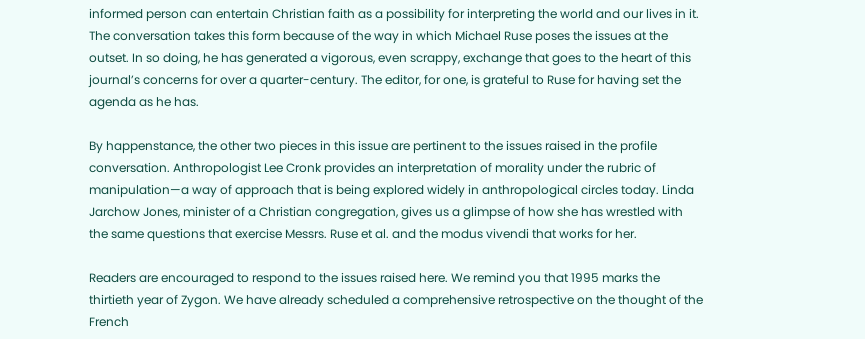informed person can entertain Christian faith as a possibility for interpreting the world and our lives in it. The conversation takes this form because of the way in which Michael Ruse poses the issues at the outset. In so doing, he has generated a vigorous, even scrappy, exchange that goes to the heart of this journal’s concerns for over a quarter-century. The editor, for one, is grateful to Ruse for having set the agenda as he has.

By happenstance, the other two pieces in this issue are pertinent to the issues raised in the profile conversation. Anthropologist Lee Cronk provides an interpretation of morality under the rubric of manipulation—a way of approach that is being explored widely in anthropological circles today. Linda Jarchow Jones, minister of a Christian congregation, gives us a glimpse of how she has wrestled with the same questions that exercise Messrs. Ruse et al. and the modus vivendi that works for her.

Readers are encouraged to respond to the issues raised here. We remind you that 1995 marks the thirtieth year of Zygon. We have already scheduled a comprehensive retrospective on the thought of the French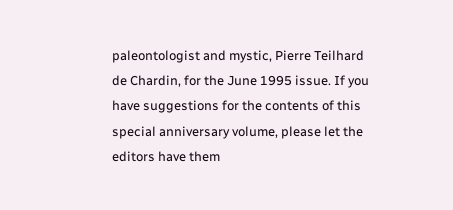paleontologist and mystic, Pierre Teilhard de Chardin, for the June 1995 issue. If you have suggestions for the contents of this special anniversary volume, please let the editors have them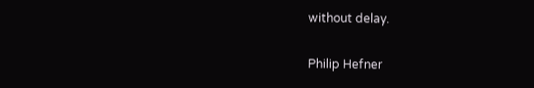without delay.

Philip Hefner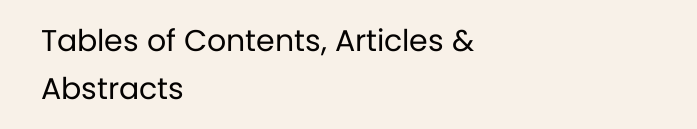Tables of Contents, Articles & Abstracts